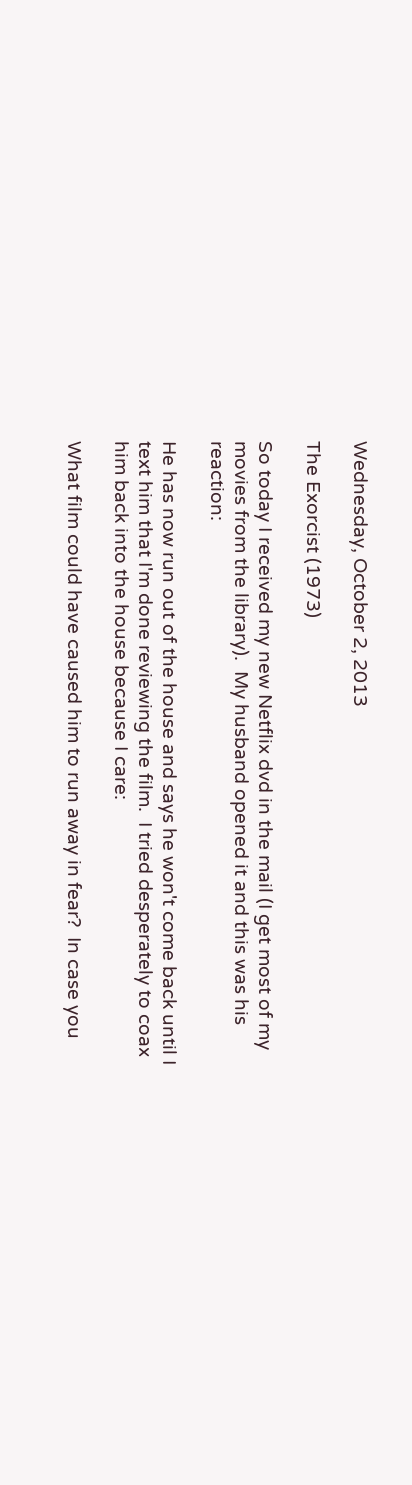Wednesday, October 2, 2013

The Exorcist (1973)

So today I received my new Netflix dvd in the mail (I get most of my movies from the library).  My husband opened it and this was his reaction:

He has now run out of the house and says he won't come back until I text him that I'm done reviewing the film.  I tried desperately to coax him back into the house because I care:

What film could have caused him to run away in fear?  In case you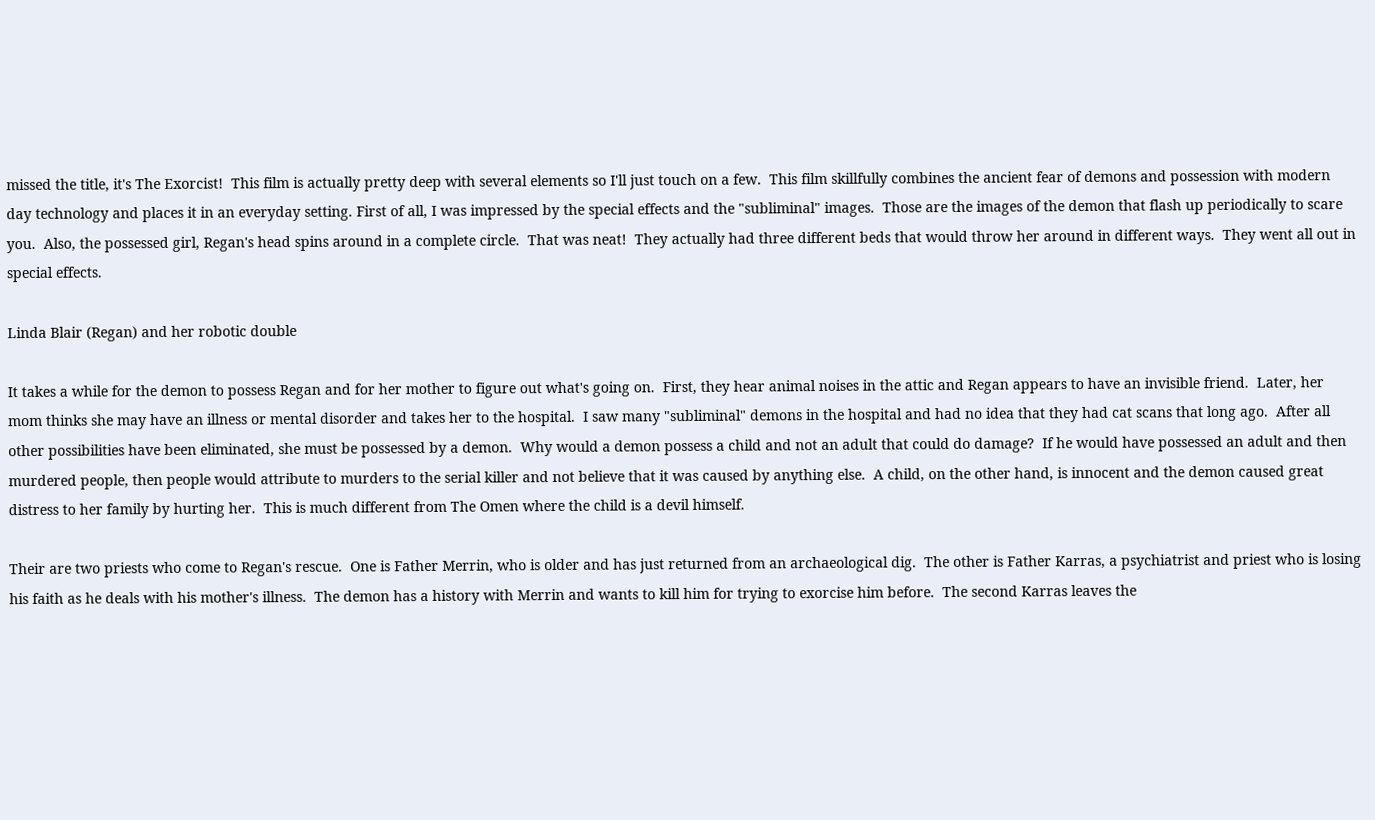missed the title, it's The Exorcist!  This film is actually pretty deep with several elements so I'll just touch on a few.  This film skillfully combines the ancient fear of demons and possession with modern day technology and places it in an everyday setting. First of all, I was impressed by the special effects and the "subliminal" images.  Those are the images of the demon that flash up periodically to scare you.  Also, the possessed girl, Regan's head spins around in a complete circle.  That was neat!  They actually had three different beds that would throw her around in different ways.  They went all out in special effects.

Linda Blair (Regan) and her robotic double

It takes a while for the demon to possess Regan and for her mother to figure out what's going on.  First, they hear animal noises in the attic and Regan appears to have an invisible friend.  Later, her mom thinks she may have an illness or mental disorder and takes her to the hospital.  I saw many "subliminal" demons in the hospital and had no idea that they had cat scans that long ago.  After all other possibilities have been eliminated, she must be possessed by a demon.  Why would a demon possess a child and not an adult that could do damage?  If he would have possessed an adult and then murdered people, then people would attribute to murders to the serial killer and not believe that it was caused by anything else.  A child, on the other hand, is innocent and the demon caused great distress to her family by hurting her.  This is much different from The Omen where the child is a devil himself.

Their are two priests who come to Regan's rescue.  One is Father Merrin, who is older and has just returned from an archaeological dig.  The other is Father Karras, a psychiatrist and priest who is losing his faith as he deals with his mother's illness.  The demon has a history with Merrin and wants to kill him for trying to exorcise him before.  The second Karras leaves the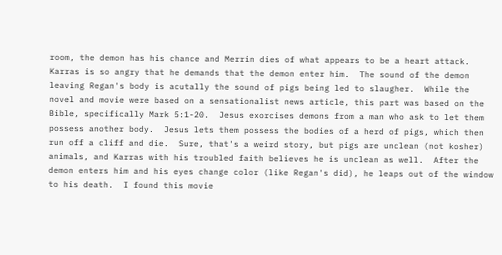room, the demon has his chance and Merrin dies of what appears to be a heart attack.  Karras is so angry that he demands that the demon enter him.  The sound of the demon leaving Regan's body is acutally the sound of pigs being led to slaugher.  While the novel and movie were based on a sensationalist news article, this part was based on the Bible, specifically Mark 5:1-20.  Jesus exorcises demons from a man who ask to let them possess another body.  Jesus lets them possess the bodies of a herd of pigs, which then run off a cliff and die.  Sure, that's a weird story, but pigs are unclean (not kosher) animals, and Karras with his troubled faith believes he is unclean as well.  After the demon enters him and his eyes change color (like Regan's did), he leaps out of the window to his death.  I found this movie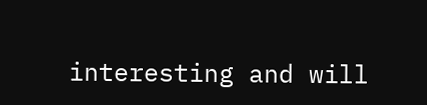interesting and will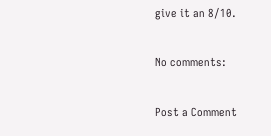give it an 8/10.

No comments:

Post a Comment